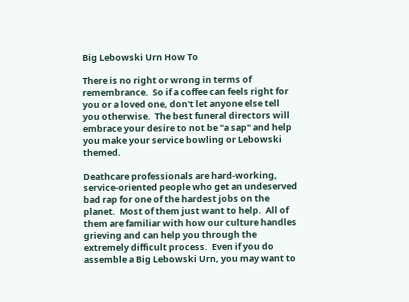Big Lebowski Urn How To

There is no right or wrong in terms of remembrance.  So if a coffee can feels right for you or a loved one, don't let anyone else tell you otherwise.  The best funeral directors will embrace your desire to not be "a sap" and help you make your service bowling or Lebowski themed.

Deathcare professionals are hard-working, service-oriented people who get an undeserved bad rap for one of the hardest jobs on the planet.  Most of them just want to help.  All of them are familiar with how our culture handles grieving and can help you through the extremely difficult process.  Even if you do assemble a Big Lebowski Urn, you may want to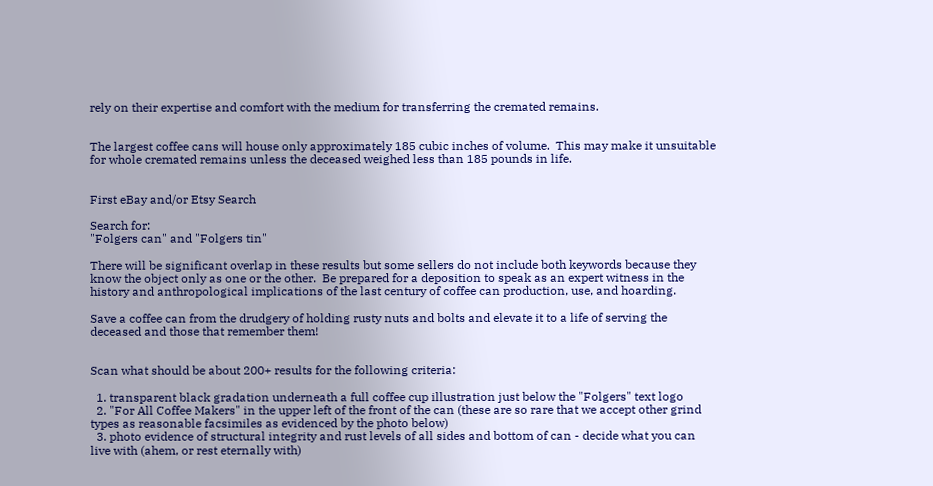rely on their expertise and comfort with the medium for transferring the cremated remains.


The largest coffee cans will house only approximately 185 cubic inches of volume.  This may make it unsuitable for whole cremated remains unless the deceased weighed less than 185 pounds in life.


First eBay and/or Etsy Search

Search for:
"Folgers can" and "Folgers tin"

There will be significant overlap in these results but some sellers do not include both keywords because they know the object only as one or the other.  Be prepared for a deposition to speak as an expert witness in the history and anthropological implications of the last century of coffee can production, use, and hoarding.

Save a coffee can from the drudgery of holding rusty nuts and bolts and elevate it to a life of serving the deceased and those that remember them!


Scan what should be about 200+ results for the following criteria:

  1. transparent black gradation underneath a full coffee cup illustration just below the "Folgers" text logo
  2. "For All Coffee Makers" in the upper left of the front of the can (these are so rare that we accept other grind types as reasonable facsimiles as evidenced by the photo below)
  3. photo evidence of structural integrity and rust levels of all sides and bottom of can - decide what you can live with (ahem, or rest eternally with)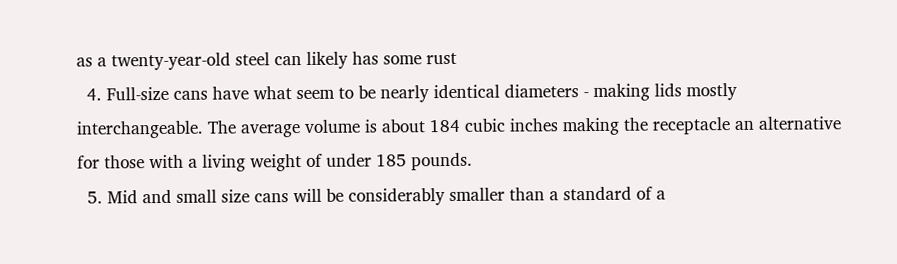as a twenty-year-old steel can likely has some rust
  4. Full-size cans have what seem to be nearly identical diameters - making lids mostly interchangeable. The average volume is about 184 cubic inches making the receptacle an alternative for those with a living weight of under 185 pounds.
  5. Mid and small size cans will be considerably smaller than a standard of a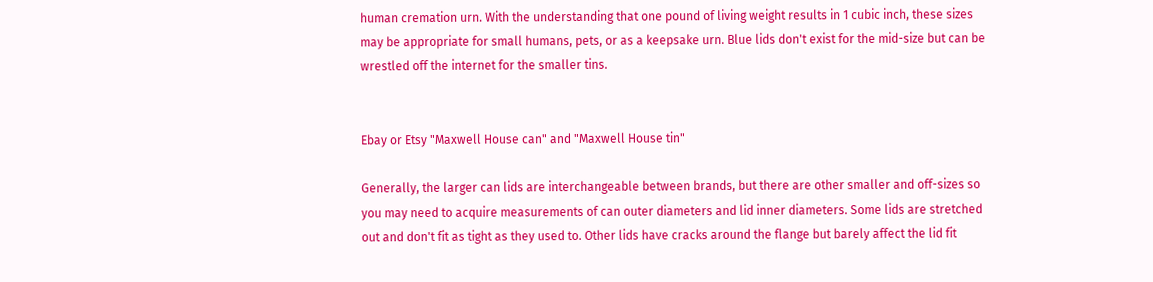human cremation urn. With the understanding that one pound of living weight results in 1 cubic inch, these sizes may be appropriate for small humans, pets, or as a keepsake urn. Blue lids don't exist for the mid-size but can be wrestled off the internet for the smaller tins.


Ebay or Etsy "Maxwell House can" and "Maxwell House tin"

Generally, the larger can lids are interchangeable between brands, but there are other smaller and off-sizes so you may need to acquire measurements of can outer diameters and lid inner diameters. Some lids are stretched out and don't fit as tight as they used to. Other lids have cracks around the flange but barely affect the lid fit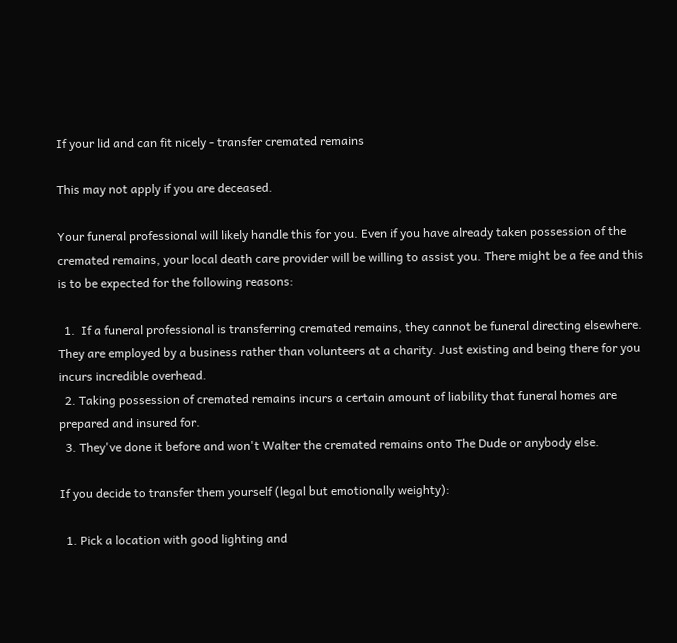If your lid and can fit nicely - transfer cremated remains

This may not apply if you are deceased.

Your funeral professional will likely handle this for you. Even if you have already taken possession of the cremated remains, your local death care provider will be willing to assist you. There might be a fee and this is to be expected for the following reasons:

  1.  If a funeral professional is transferring cremated remains, they cannot be funeral directing elsewhere. They are employed by a business rather than volunteers at a charity. Just existing and being there for you incurs incredible overhead.
  2. Taking possession of cremated remains incurs a certain amount of liability that funeral homes are prepared and insured for.
  3. They've done it before and won't Walter the cremated remains onto The Dude or anybody else.

If you decide to transfer them yourself (legal but emotionally weighty):

  1. Pick a location with good lighting and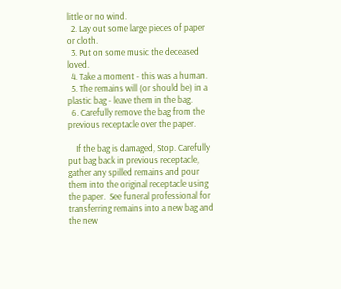little or no wind.
  2. Lay out some large pieces of paper or cloth.
  3. Put on some music the deceased loved.
  4. Take a moment - this was a human.
  5. The remains will (or should be) in a plastic bag - leave them in the bag.
  6. Carefully remove the bag from the previous receptacle over the paper.

    If the bag is damaged, Stop. Carefully put bag back in previous receptacle, gather any spilled remains and pour them into the original receptacle using the paper.  See funeral professional for transferring remains into a new bag and the new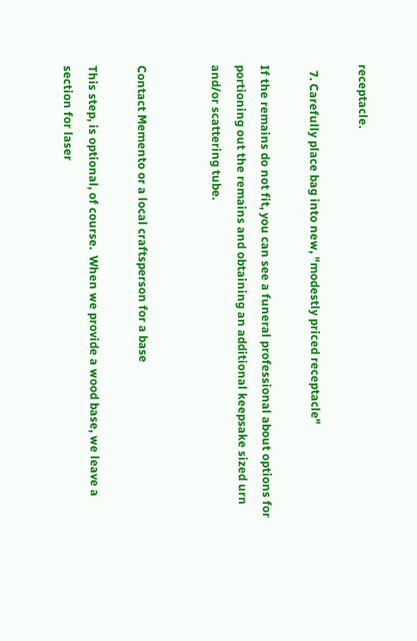receptacle.

  7. Carefully place bag into new, "modestly priced receptacle"

If the remains do not fit, you can see a funeral professional about options for portioning out the remains and obtaining an additional keepsake sized urn and/or scattering tube.


Contact Memento or a local craftsperson for a base

This step, is optional, of course.  When we provide a wood base, we leave a section for laser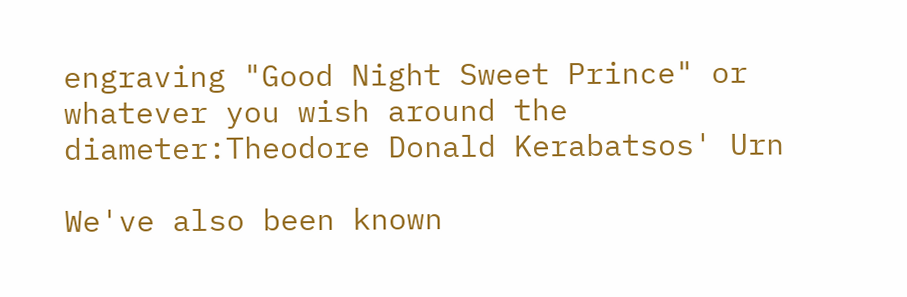engraving "Good Night Sweet Prince" or whatever you wish around the diameter:Theodore Donald Kerabatsos' Urn

We've also been known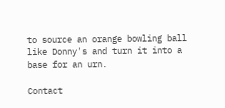to source an orange bowling ball like Donny's and turn it into a base for an urn.

Contact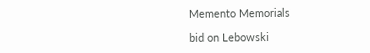Memento Memorials

bid on Lebowski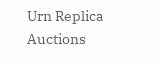Urn Replica Auctions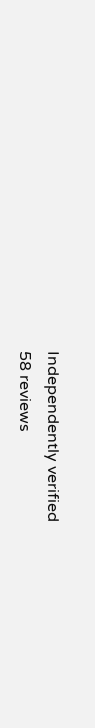Independently verified
58 reviews